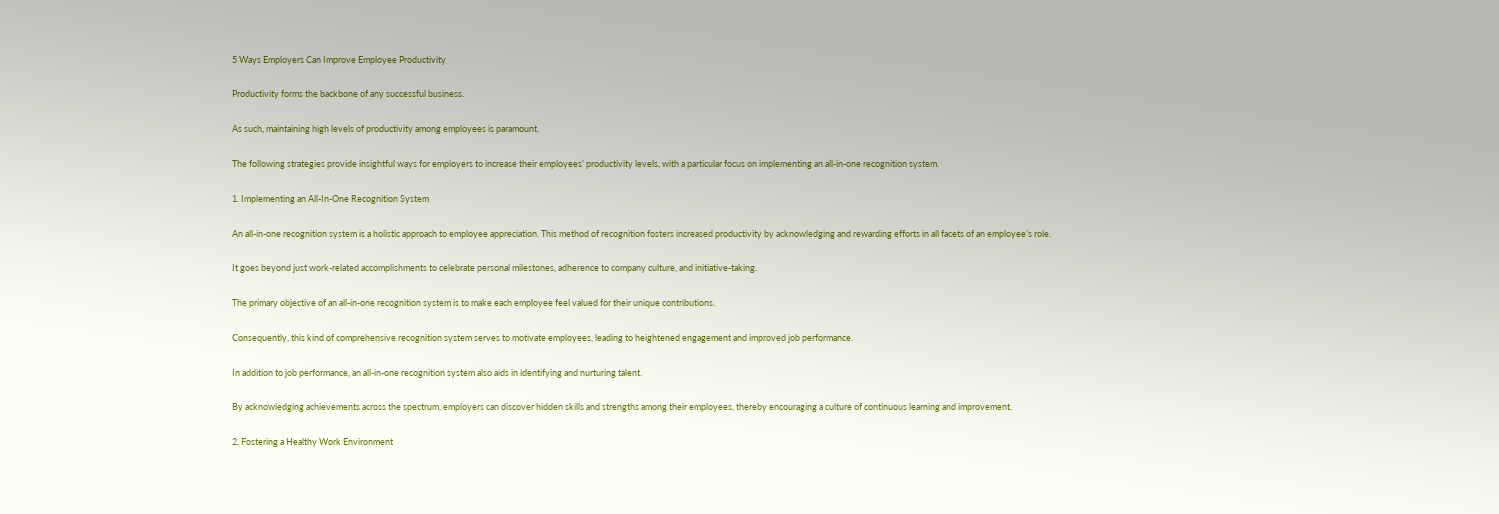5 Ways Employers Can Improve Employee Productivity

Productivity forms the backbone of any successful business.

As such, maintaining high levels of productivity among employees is paramount.

The following strategies provide insightful ways for employers to increase their employees’ productivity levels, with a particular focus on implementing an all-in-one recognition system.

1. Implementing an All-In-One Recognition System

An all-in-one recognition system is a holistic approach to employee appreciation. This method of recognition fosters increased productivity by acknowledging and rewarding efforts in all facets of an employee’s role.

It goes beyond just work-related accomplishments to celebrate personal milestones, adherence to company culture, and initiative-taking.

The primary objective of an all-in-one recognition system is to make each employee feel valued for their unique contributions.

Consequently, this kind of comprehensive recognition system serves to motivate employees, leading to heightened engagement and improved job performance.

In addition to job performance, an all-in-one recognition system also aids in identifying and nurturing talent.

By acknowledging achievements across the spectrum, employers can discover hidden skills and strengths among their employees, thereby encouraging a culture of continuous learning and improvement.

2. Fostering a Healthy Work Environment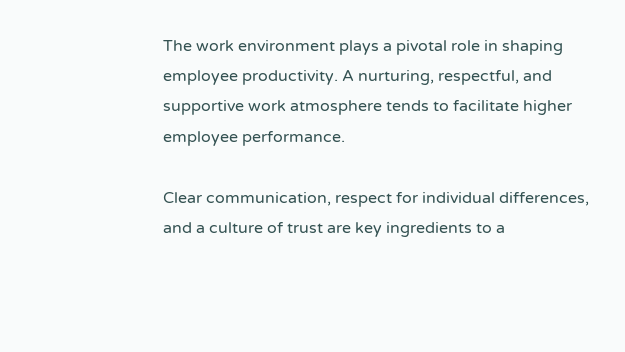The work environment plays a pivotal role in shaping employee productivity. A nurturing, respectful, and supportive work atmosphere tends to facilitate higher employee performance.

Clear communication, respect for individual differences, and a culture of trust are key ingredients to a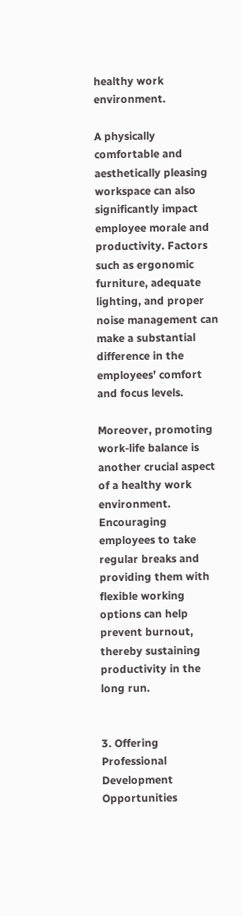healthy work environment.

A physically comfortable and aesthetically pleasing workspace can also significantly impact employee morale and productivity. Factors such as ergonomic furniture, adequate lighting, and proper noise management can make a substantial difference in the employees’ comfort and focus levels.

Moreover, promoting work-life balance is another crucial aspect of a healthy work environment. Encouraging employees to take regular breaks and providing them with flexible working options can help prevent burnout, thereby sustaining productivity in the long run.


3. Offering Professional Development Opportunities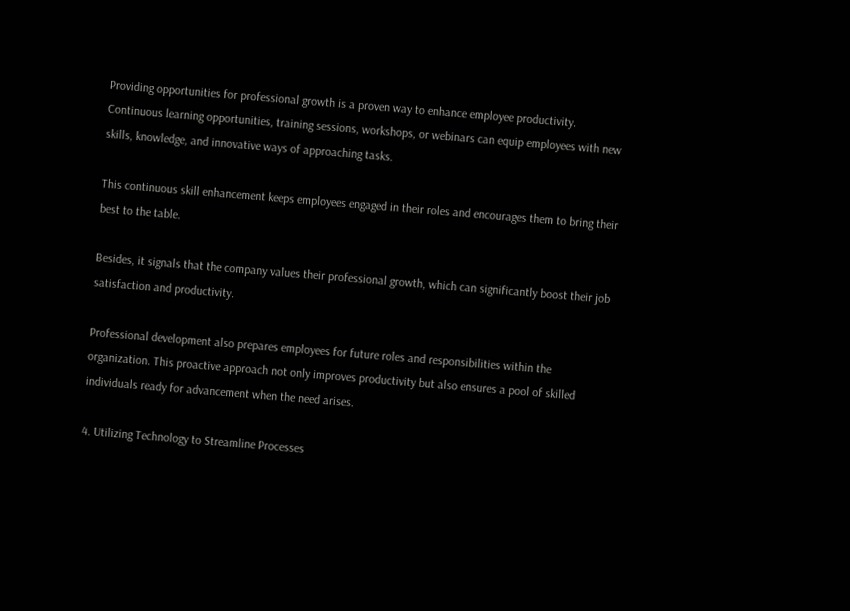Providing opportunities for professional growth is a proven way to enhance employee productivity. Continuous learning opportunities, training sessions, workshops, or webinars can equip employees with new skills, knowledge, and innovative ways of approaching tasks.

This continuous skill enhancement keeps employees engaged in their roles and encourages them to bring their best to the table.

Besides, it signals that the company values their professional growth, which can significantly boost their job satisfaction and productivity.

Professional development also prepares employees for future roles and responsibilities within the organization. This proactive approach not only improves productivity but also ensures a pool of skilled individuals ready for advancement when the need arises.

4. Utilizing Technology to Streamline Processes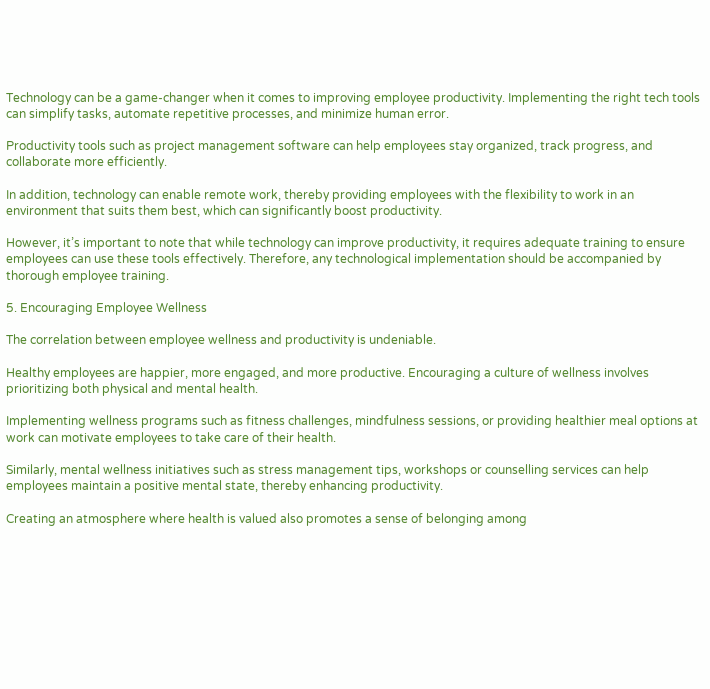Technology can be a game-changer when it comes to improving employee productivity. Implementing the right tech tools can simplify tasks, automate repetitive processes, and minimize human error.

Productivity tools such as project management software can help employees stay organized, track progress, and collaborate more efficiently.

In addition, technology can enable remote work, thereby providing employees with the flexibility to work in an environment that suits them best, which can significantly boost productivity.

However, it’s important to note that while technology can improve productivity, it requires adequate training to ensure employees can use these tools effectively. Therefore, any technological implementation should be accompanied by thorough employee training.

5. Encouraging Employee Wellness

The correlation between employee wellness and productivity is undeniable.

Healthy employees are happier, more engaged, and more productive. Encouraging a culture of wellness involves prioritizing both physical and mental health.

Implementing wellness programs such as fitness challenges, mindfulness sessions, or providing healthier meal options at work can motivate employees to take care of their health.

Similarly, mental wellness initiatives such as stress management tips, workshops or counselling services can help employees maintain a positive mental state, thereby enhancing productivity.

Creating an atmosphere where health is valued also promotes a sense of belonging among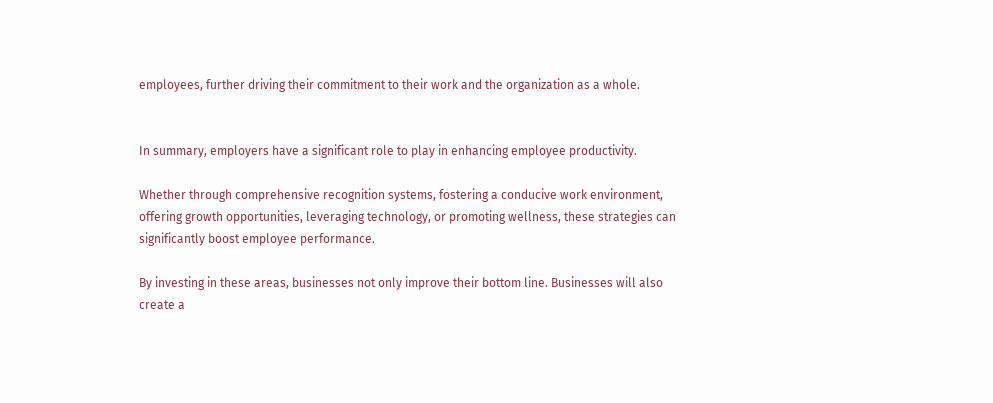employees, further driving their commitment to their work and the organization as a whole.


In summary, employers have a significant role to play in enhancing employee productivity.

Whether through comprehensive recognition systems, fostering a conducive work environment, offering growth opportunities, leveraging technology, or promoting wellness, these strategies can significantly boost employee performance.

By investing in these areas, businesses not only improve their bottom line. Businesses will also create a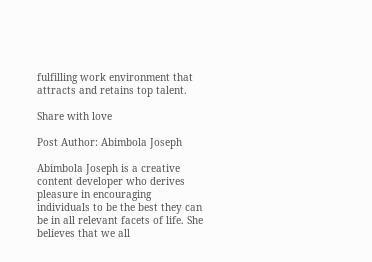fulfilling work environment that attracts and retains top talent.

Share with love

Post Author: Abimbola Joseph

Abimbola Joseph is a creative content developer who derives pleasure in encouraging individuals to be the best they can be in all relevant facets of life. She believes that we all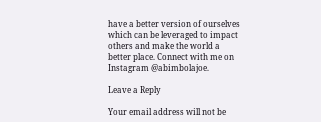have a better version of ourselves which can be leveraged to impact others and make the world a better place. Connect with me on Instagram @abimbolajoe.

Leave a Reply

Your email address will not be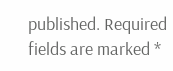published. Required fields are marked *